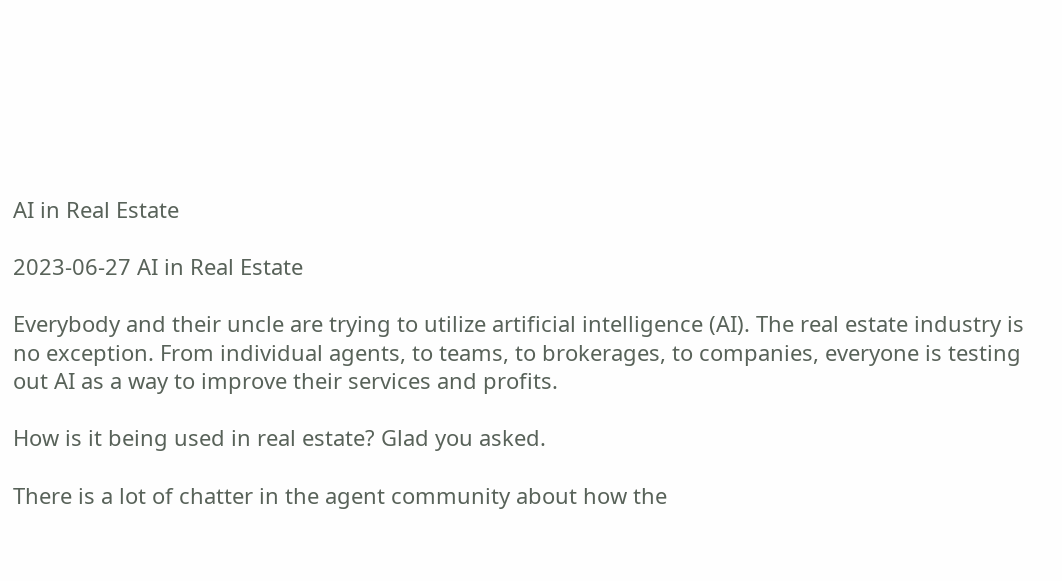AI in Real Estate

2023-06-27 AI in Real Estate

Everybody and their uncle are trying to utilize artificial intelligence (AI). The real estate industry is no exception. From individual agents, to teams, to brokerages, to companies, everyone is testing out AI as a way to improve their services and profits.

How is it being used in real estate? Glad you asked.

There is a lot of chatter in the agent community about how the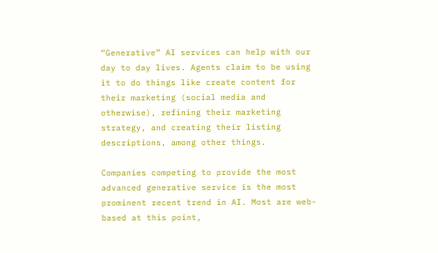“Generative” AI services can help with our day to day lives. Agents claim to be using it to do things like create content for their marketing (social media and otherwise), refining their marketing strategy, and creating their listing descriptions, among other things.

Companies competing to provide the most advanced generative service is the most prominent recent trend in AI. Most are web-based at this point,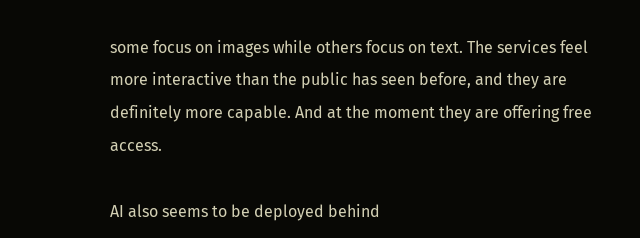some focus on images while others focus on text. The services feel more interactive than the public has seen before, and they are definitely more capable. And at the moment they are offering free access.

AI also seems to be deployed behind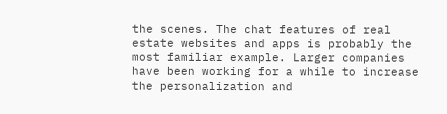the scenes. The chat features of real estate websites and apps is probably the most familiar example. Larger companies have been working for a while to increase the personalization and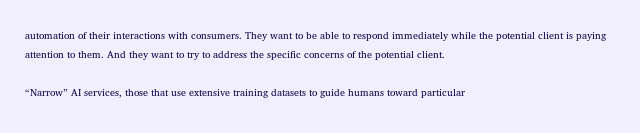automation of their interactions with consumers. They want to be able to respond immediately while the potential client is paying attention to them. And they want to try to address the specific concerns of the potential client.

“Narrow” AI services, those that use extensive training datasets to guide humans toward particular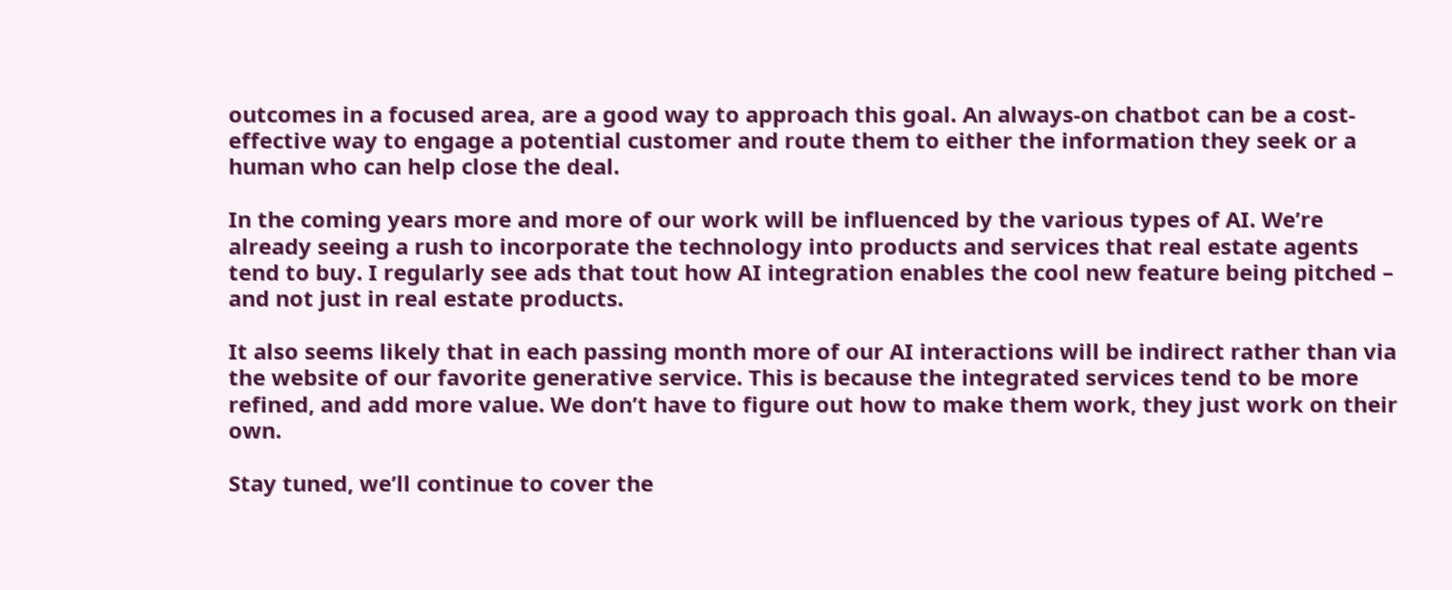outcomes in a focused area, are a good way to approach this goal. An always-on chatbot can be a cost-effective way to engage a potential customer and route them to either the information they seek or a human who can help close the deal.

In the coming years more and more of our work will be influenced by the various types of AI. We’re already seeing a rush to incorporate the technology into products and services that real estate agents tend to buy. I regularly see ads that tout how AI integration enables the cool new feature being pitched – and not just in real estate products.

It also seems likely that in each passing month more of our AI interactions will be indirect rather than via the website of our favorite generative service. This is because the integrated services tend to be more refined, and add more value. We don’t have to figure out how to make them work, they just work on their own.

Stay tuned, we’ll continue to cover the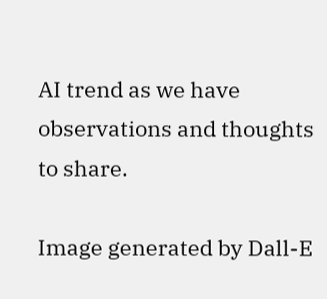AI trend as we have observations and thoughts to share.

Image generated by Dall-E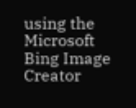using the Microsoft Bing Image Creator